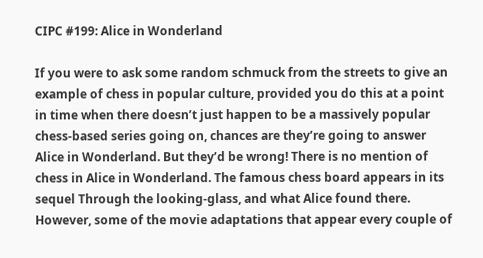CIPC #199: Alice in Wonderland

If you were to ask some random schmuck from the streets to give an example of chess in popular culture, provided you do this at a point in time when there doesn’t just happen to be a massively popular chess-based series going on, chances are they’re going to answer Alice in Wonderland. But they’d be wrong! There is no mention of chess in Alice in Wonderland. The famous chess board appears in its sequel Through the looking-glass, and what Alice found there. However, some of the movie adaptations that appear every couple of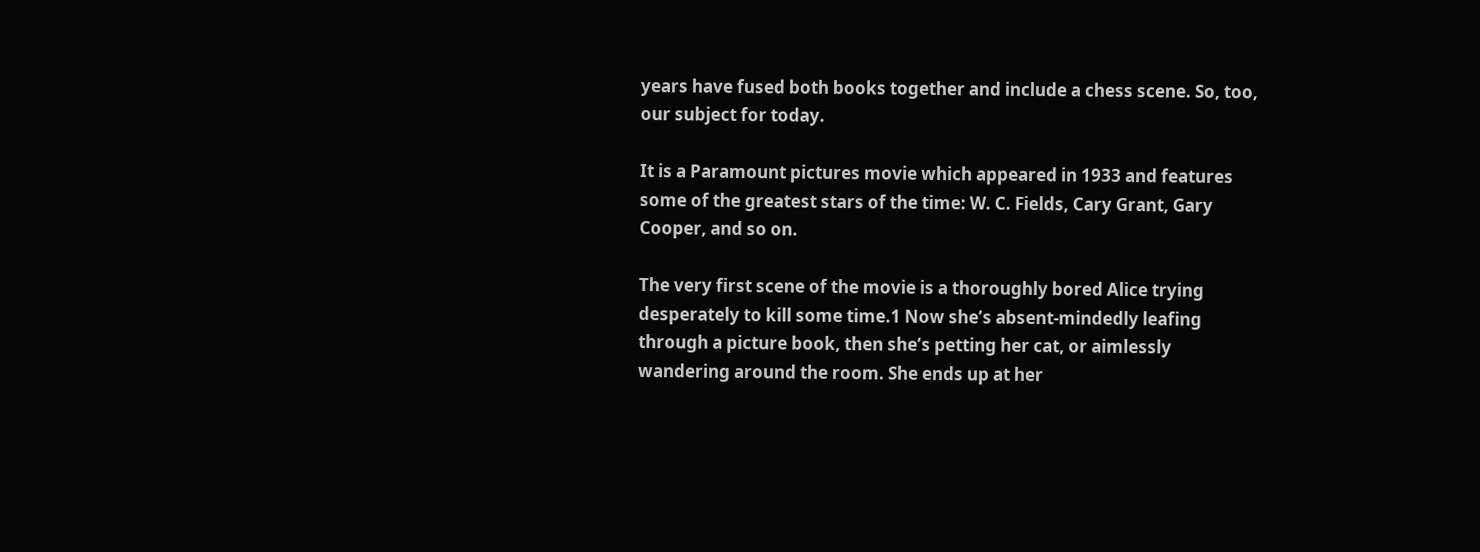years have fused both books together and include a chess scene. So, too, our subject for today.

It is a Paramount pictures movie which appeared in 1933 and features some of the greatest stars of the time: W. C. Fields, Cary Grant, Gary Cooper, and so on.

The very first scene of the movie is a thoroughly bored Alice trying desperately to kill some time.1 Now she’s absent-mindedly leafing through a picture book, then she’s petting her cat, or aimlessly wandering around the room. She ends up at her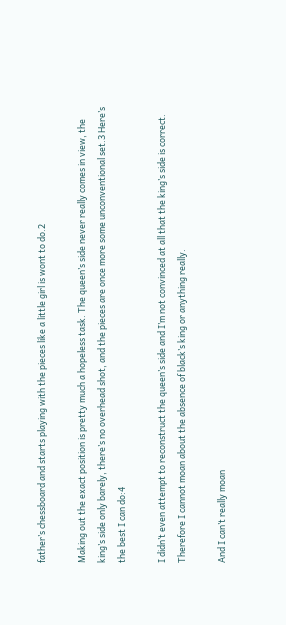father’s chessboard and starts playing with the pieces like a little girl is wont to do.2

Making out the exact position is pretty much a hopeless task. The queen’s side never really comes in view, the king’s side only barely, there’s no overhead shot, and the pieces are once more some unconventional set.3 Here’s the best I can do:4

I didn’t even attempt to reconstruct the queen’s side and I’m not convinced at all that the king’s side is correct. Therefore I cannot moan about the absence of black’s king or anything really.

And I can’t really moan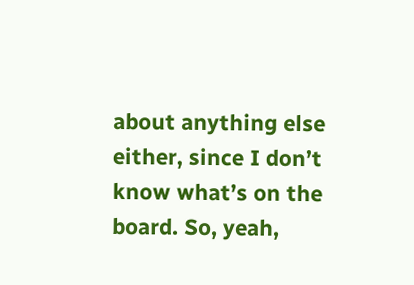about anything else either, since I don’t know what’s on the board. So, yeah,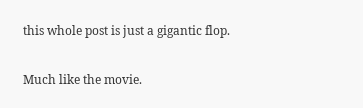this whole post is just a gigantic flop.

Much like the movie.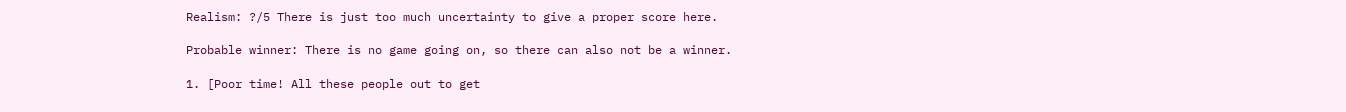Realism: ?/5 There is just too much uncertainty to give a proper score here.

Probable winner: There is no game going on, so there can also not be a winner.

1. [Poor time! All these people out to get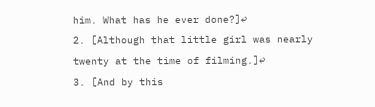him. What has he ever done?]↩
2. [Although that little girl was nearly twenty at the time of filming.]↩
3. [And by this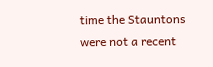time the Stauntons were not a recent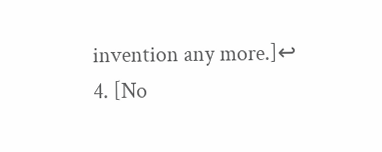invention any more.]↩
4. [No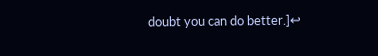doubt you can do better.]↩